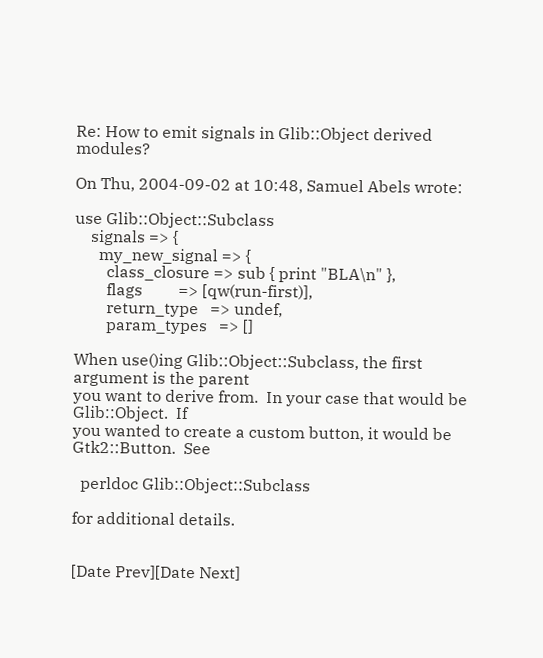Re: How to emit signals in Glib::Object derived modules?

On Thu, 2004-09-02 at 10:48, Samuel Abels wrote:

use Glib::Object::Subclass
    signals => {
      my_new_signal => {
        class_closure => sub { print "BLA\n" },
        flags         => [qw(run-first)],
        return_type   => undef,
        param_types   => []

When use()ing Glib::Object::Subclass, the first argument is the parent
you want to derive from.  In your case that would be Glib::Object.  If
you wanted to create a custom button, it would be Gtk2::Button.  See

  perldoc Glib::Object::Subclass

for additional details.


[Date Prev][Date Next]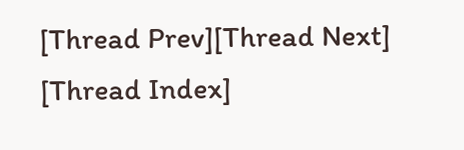[Thread Prev][Thread Next]   [Thread Index]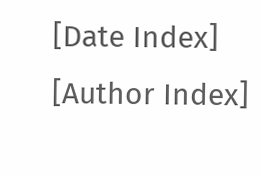[Date Index] [Author Index]